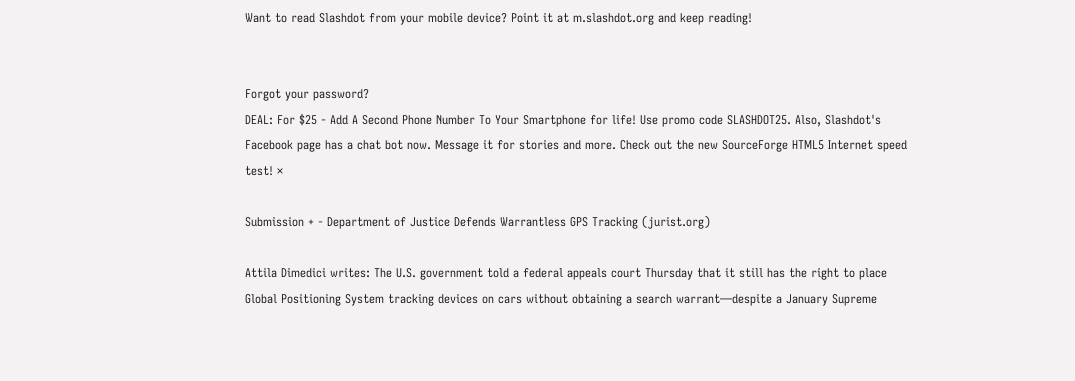Want to read Slashdot from your mobile device? Point it at m.slashdot.org and keep reading!


Forgot your password?
DEAL: For $25 - Add A Second Phone Number To Your Smartphone for life! Use promo code SLASHDOT25. Also, Slashdot's Facebook page has a chat bot now. Message it for stories and more. Check out the new SourceForge HTML5 Internet speed test! ×

Submission + - Department of Justice Defends Warrantless GPS Tracking (jurist.org)

Attila Dimedici writes: The U.S. government told a federal appeals court Thursday that it still has the right to place Global Positioning System tracking devices on cars without obtaining a search warrant—despite a January Supreme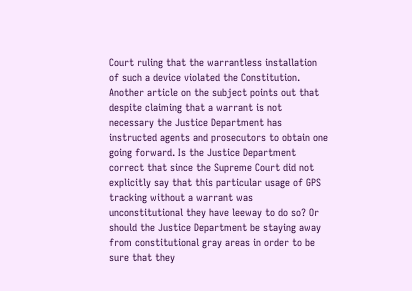Court ruling that the warrantless installation of such a device violated the Constitution. Another article on the subject points out that despite claiming that a warrant is not necessary the Justice Department has instructed agents and prosecutors to obtain one going forward. Is the Justice Department correct that since the Supreme Court did not explicitly say that this particular usage of GPS tracking without a warrant was unconstitutional they have leeway to do so? Or should the Justice Department be staying away from constitutional gray areas in order to be sure that they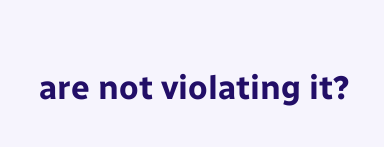are not violating it?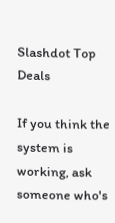Slashdot Top Deals

If you think the system is working, ask someone who's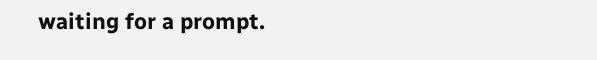waiting for a prompt.